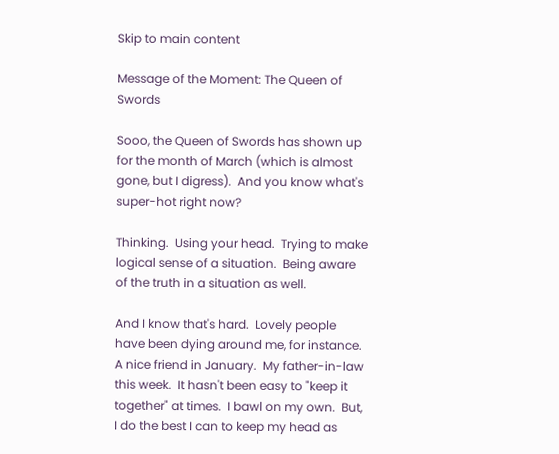Skip to main content

Message of the Moment: The Queen of Swords

Sooo, the Queen of Swords has shown up for the month of March (which is almost gone, but I digress).  And you know what's super-hot right now?

Thinking.  Using your head.  Trying to make logical sense of a situation.  Being aware of the truth in a situation as well.

And I know that's hard.  Lovely people have been dying around me, for instance.  A nice friend in January.  My father-in-law this week.  It hasn't been easy to "keep it together" at times.  I bawl on my own.  But, I do the best I can to keep my head as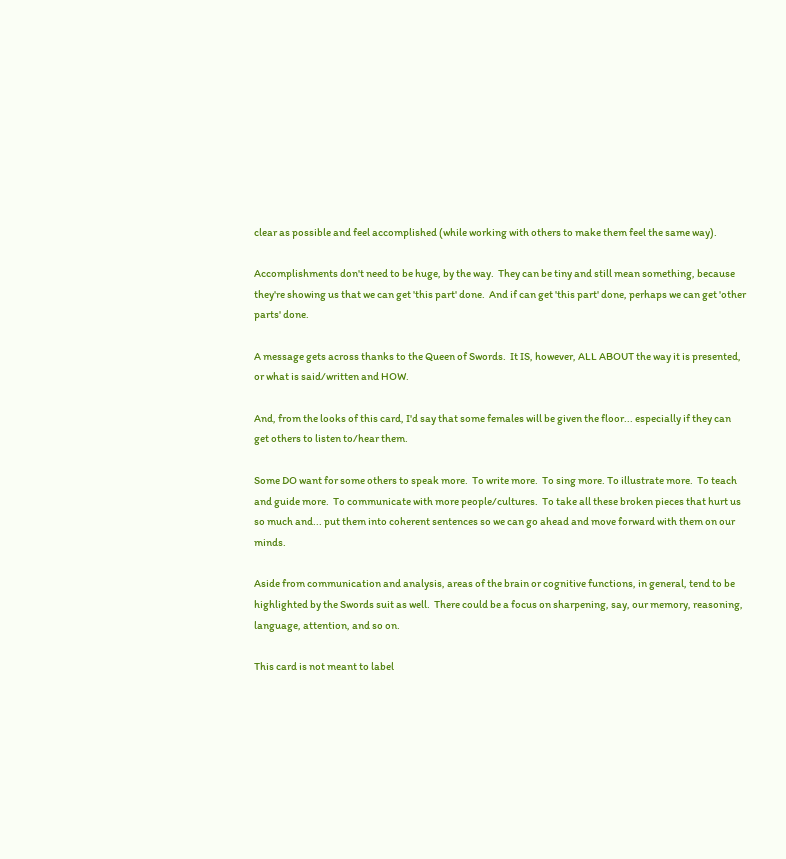clear as possible and feel accomplished (while working with others to make them feel the same way).

Accomplishments don't need to be huge, by the way.  They can be tiny and still mean something, because they're showing us that we can get 'this part' done.  And if can get 'this part' done, perhaps we can get 'other parts' done.

A message gets across thanks to the Queen of Swords.  It IS, however, ALL ABOUT the way it is presented, or what is said/written and HOW.

And, from the looks of this card, I'd say that some females will be given the floor... especially if they can get others to listen to/hear them.

Some DO want for some others to speak more.  To write more.  To sing more. To illustrate more.  To teach and guide more.  To communicate with more people/cultures.  To take all these broken pieces that hurt us so much and... put them into coherent sentences so we can go ahead and move forward with them on our minds.

Aside from communication and analysis, areas of the brain or cognitive functions, in general, tend to be highlighted by the Swords suit as well.  There could be a focus on sharpening, say, our memory, reasoning, language, attention, and so on.

This card is not meant to label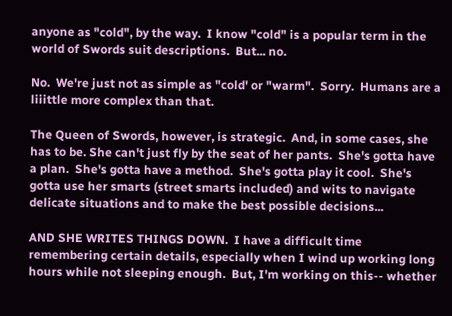anyone as "cold", by the way.  I know "cold" is a popular term in the world of Swords suit descriptions.  But... no.

No.  We're just not as simple as "cold' or "warm".  Sorry.  Humans are a liiittle more complex than that.

The Queen of Swords, however, is strategic.  And, in some cases, she has to be. She can't just fly by the seat of her pants.  She's gotta have a plan.  She's gotta have a method.  She's gotta play it cool.  She's gotta use her smarts (street smarts included) and wits to navigate delicate situations and to make the best possible decisions...

AND SHE WRITES THINGS DOWN.  I have a difficult time remembering certain details, especially when I wind up working long hours while not sleeping enough.  But, I'm working on this-- whether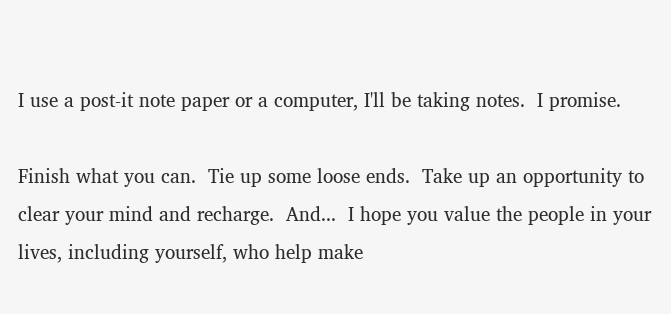I use a post-it note paper or a computer, I'll be taking notes.  I promise.

Finish what you can.  Tie up some loose ends.  Take up an opportunity to clear your mind and recharge.  And...  I hope you value the people in your lives, including yourself, who help make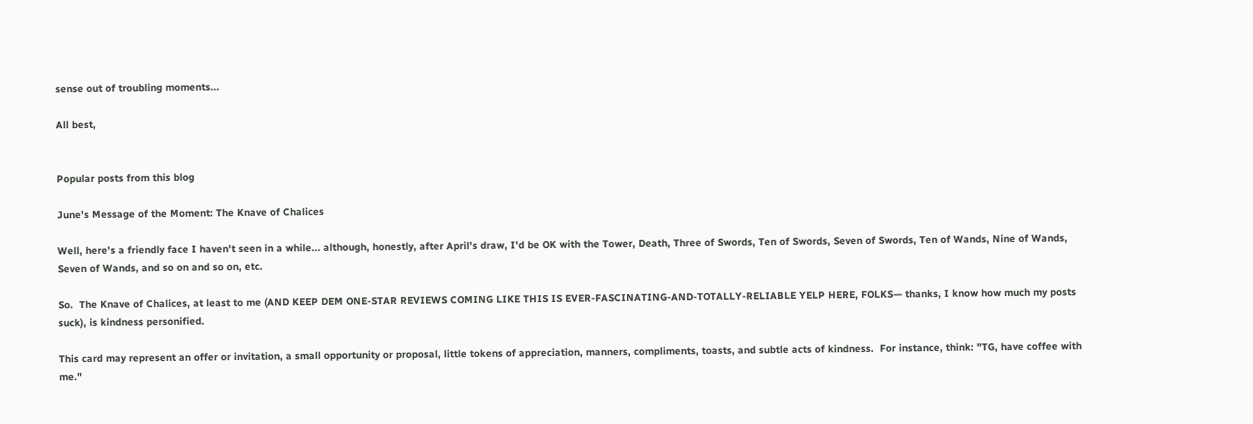sense out of troubling moments...

All best,


Popular posts from this blog

June's Message of the Moment: The Knave of Chalices

Well, here's a friendly face I haven't seen in a while... although, honestly, after April's draw, I'd be OK with the Tower, Death, Three of Swords, Ten of Swords, Seven of Swords, Ten of Wands, Nine of Wands, Seven of Wands, and so on and so on, etc.

So.  The Knave of Chalices, at least to me (AND KEEP DEM ONE-STAR REVIEWS COMING LIKE THIS IS EVER-FASCINATING-AND-TOTALLY-RELIABLE YELP HERE, FOLKS— thanks, I know how much my posts suck), is kindness personified.

This card may represent an offer or invitation, a small opportunity or proposal, little tokens of appreciation, manners, compliments, toasts, and subtle acts of kindness.  For instance, think: "TG, have coffee with me."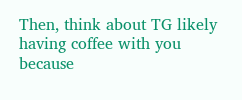Then, think about TG likely having coffee with you because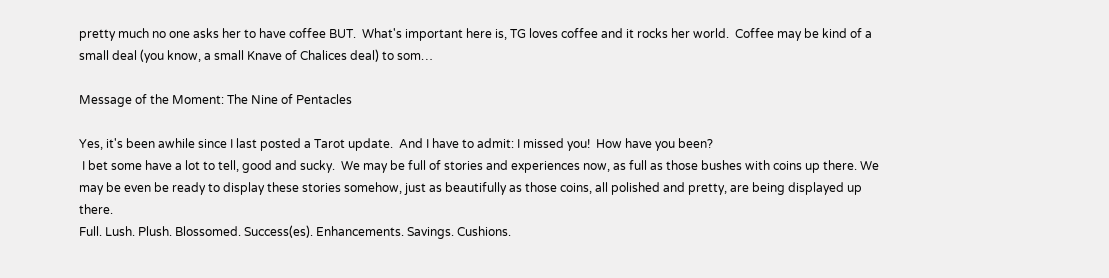pretty much no one asks her to have coffee BUT.  What's important here is, TG loves coffee and it rocks her world.  Coffee may be kind of a small deal (you know, a small Knave of Chalices deal) to som…

Message of the Moment: The Nine of Pentacles

Yes, it's been awhile since I last posted a Tarot update.  And I have to admit: I missed you!  How have you been?
 I bet some have a lot to tell, good and sucky.  We may be full of stories and experiences now, as full as those bushes with coins up there. We may be even be ready to display these stories somehow, just as beautifully as those coins, all polished and pretty, are being displayed up there.
Full. Lush. Plush. Blossomed. Success(es). Enhancements. Savings. Cushions.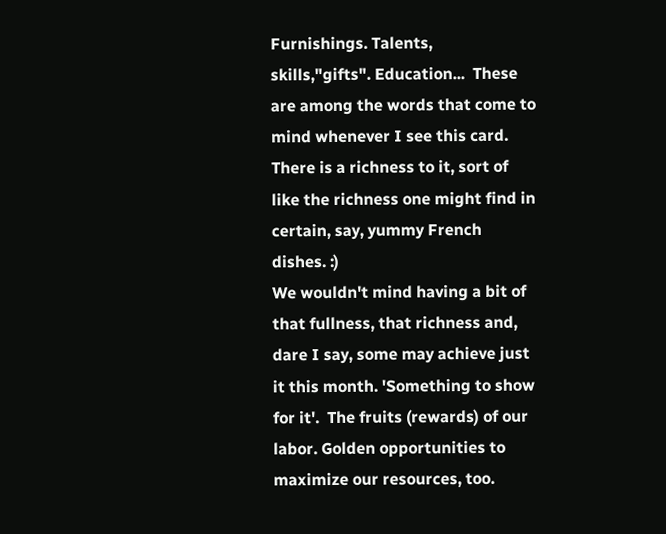Furnishings. Talents, skills,"gifts". Education...  These are among the words that come to mind whenever I see this card.  There is a richness to it, sort of like the richness one might find in certain, say, yummy French dishes. :)
We wouldn't mind having a bit of that fullness, that richness and, dare I say, some may achieve just it this month. 'Something to show for it'.  The fruits (rewards) of our labor. Golden opportunities to maximize our resources, too.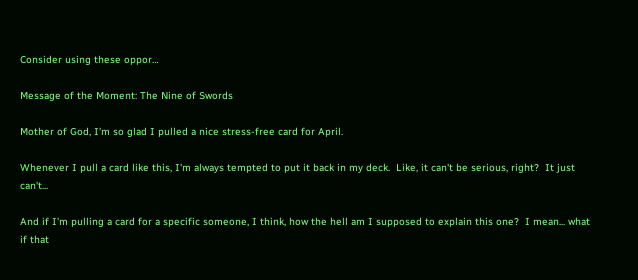Consider using these oppor…

Message of the Moment: The Nine of Swords

Mother of God, I'm so glad I pulled a nice stress-free card for April.

Whenever I pull a card like this, I'm always tempted to put it back in my deck.  Like, it can't be serious, right?  It just can't...

And if I'm pulling a card for a specific someone, I think, how the hell am I supposed to explain this one?  I mean... what if that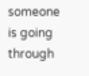someone is going through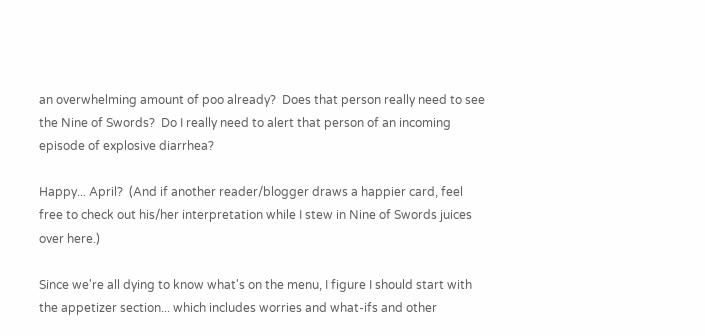an overwhelming amount of poo already?  Does that person really need to see the Nine of Swords?  Do I really need to alert that person of an incoming episode of explosive diarrhea?

Happy... April?  (And if another reader/blogger draws a happier card, feel free to check out his/her interpretation while I stew in Nine of Swords juices over here.)

Since we're all dying to know what's on the menu, I figure I should start with the appetizer section... which includes worries and what-ifs and other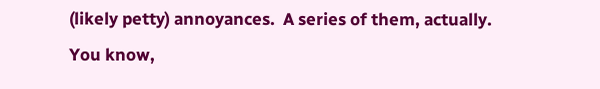(likely petty) annoyances.  A series of them, actually.  You know,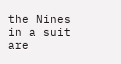the Nines in a suit are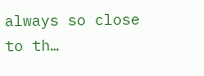always so close to th…